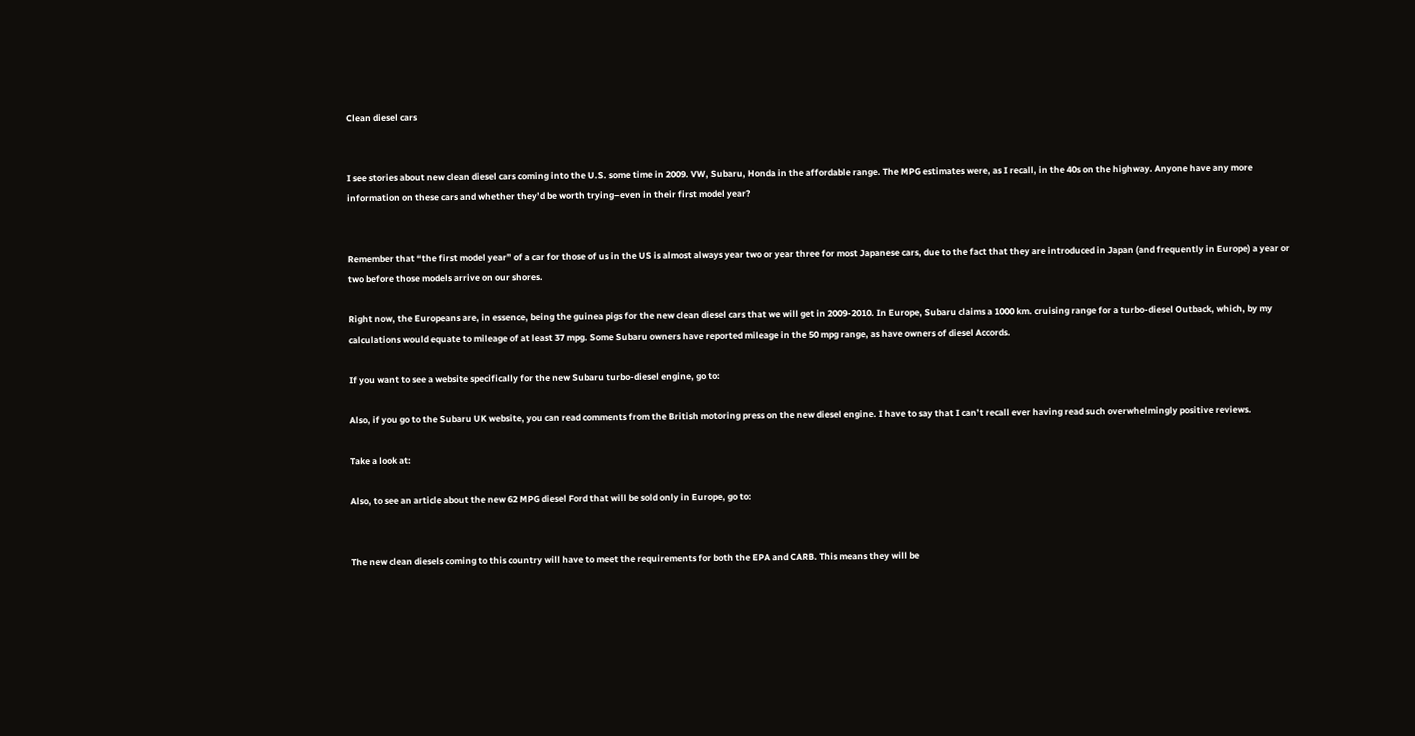Clean diesel cars


I see stories about new clean diesel cars coming into the U.S. some time in 2009. VW, Subaru, Honda in the affordable range. The MPG estimates were, as I recall, in the 40s on the highway. Anyone have any more information on these cars and whether they’d be worth trying–even in their first model year?


Remember that “the first model year” of a car for those of us in the US is almost always year two or year three for most Japanese cars, due to the fact that they are introduced in Japan (and frequently in Europe) a year or two before those models arrive on our shores.

Right now, the Europeans are, in essence, being the guinea pigs for the new clean diesel cars that we will get in 2009-2010. In Europe, Subaru claims a 1000 km. cruising range for a turbo-diesel Outback, which, by my calculations would equate to mileage of at least 37 mpg. Some Subaru owners have reported mileage in the 50 mpg range, as have owners of diesel Accords.

If you want to see a website specifically for the new Subaru turbo-diesel engine, go to:

Also, if you go to the Subaru UK website, you can read comments from the British motoring press on the new diesel engine. I have to say that I can’t recall ever having read such overwhelmingly positive reviews.

Take a look at:

Also, to see an article about the new 62 MPG diesel Ford that will be sold only in Europe, go to:


The new clean diesels coming to this country will have to meet the requirements for both the EPA and CARB. This means they will be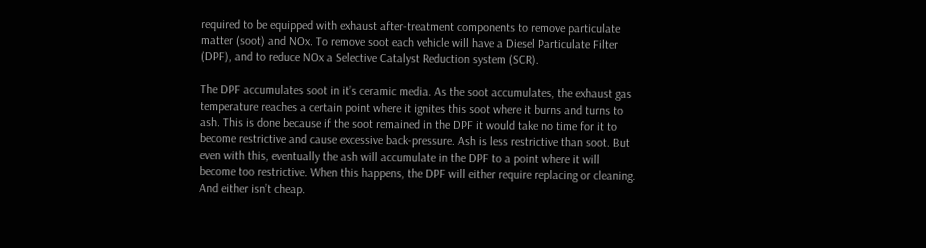required to be equipped with exhaust after-treatment components to remove particulate matter (soot) and NOx. To remove soot each vehicle will have a Diesel Particulate Filter (DPF), and to reduce NOx a Selective Catalyst Reduction system (SCR).

The DPF accumulates soot in it’s ceramic media. As the soot accumulates, the exhaust gas temperature reaches a certain point where it ignites this soot where it burns and turns to ash. This is done because if the soot remained in the DPF it would take no time for it to become restrictive and cause excessive back-pressure. Ash is less restrictive than soot. But even with this, eventually the ash will accumulate in the DPF to a point where it will become too restrictive. When this happens, the DPF will either require replacing or cleaning. And either isn’t cheap.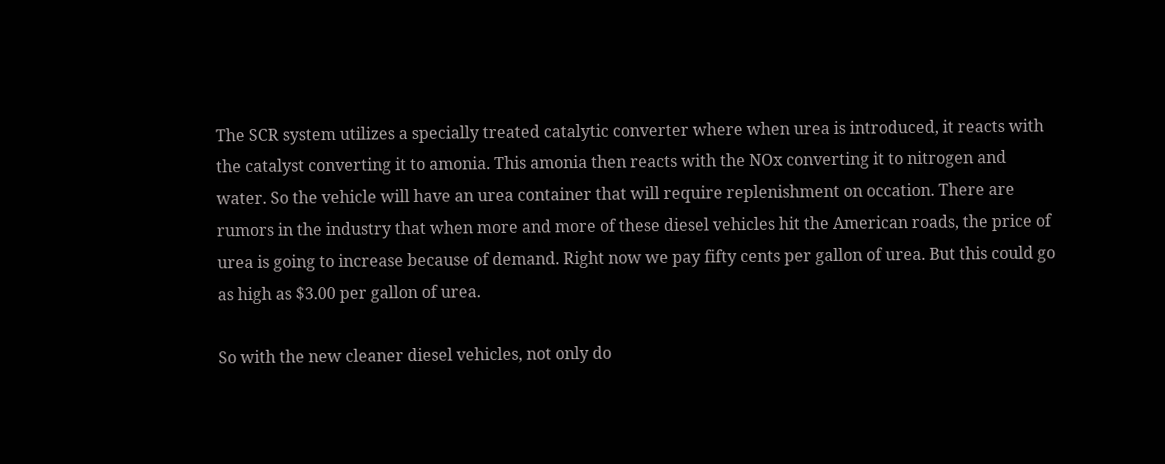The SCR system utilizes a specially treated catalytic converter where when urea is introduced, it reacts with the catalyst converting it to amonia. This amonia then reacts with the NOx converting it to nitrogen and water. So the vehicle will have an urea container that will require replenishment on occation. There are rumors in the industry that when more and more of these diesel vehicles hit the American roads, the price of urea is going to increase because of demand. Right now we pay fifty cents per gallon of urea. But this could go as high as $3.00 per gallon of urea.

So with the new cleaner diesel vehicles, not only do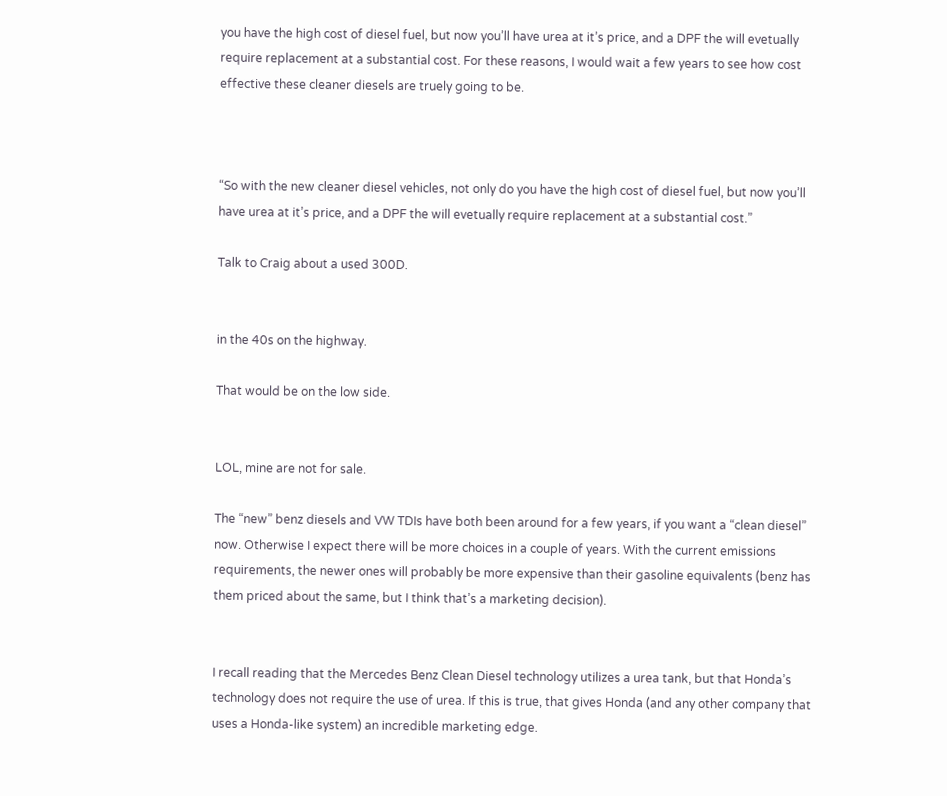you have the high cost of diesel fuel, but now you’ll have urea at it’s price, and a DPF the will evetually require replacement at a substantial cost. For these reasons, I would wait a few years to see how cost effective these cleaner diesels are truely going to be.



“So with the new cleaner diesel vehicles, not only do you have the high cost of diesel fuel, but now you’ll have urea at it’s price, and a DPF the will evetually require replacement at a substantial cost.”

Talk to Craig about a used 300D.


in the 40s on the highway.

That would be on the low side.


LOL, mine are not for sale.

The “new” benz diesels and VW TDIs have both been around for a few years, if you want a “clean diesel” now. Otherwise I expect there will be more choices in a couple of years. With the current emissions requirements, the newer ones will probably be more expensive than their gasoline equivalents (benz has them priced about the same, but I think that’s a marketing decision).


I recall reading that the Mercedes Benz Clean Diesel technology utilizes a urea tank, but that Honda’s technology does not require the use of urea. If this is true, that gives Honda (and any other company that uses a Honda-like system) an incredible marketing edge.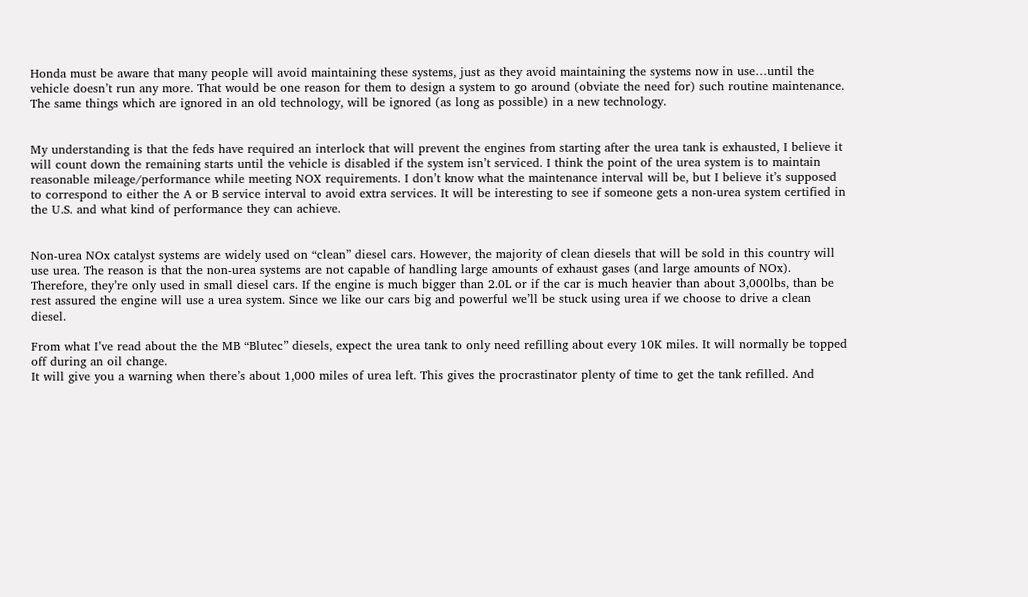Honda must be aware that many people will avoid maintaining these systems, just as they avoid maintaining the systems now in use…until the vehicle doesn’t run any more. That would be one reason for them to design a system to go around (obviate the need for) such routine maintenance.
The same things which are ignored in an old technology, will be ignored (as long as possible) in a new technology.


My understanding is that the feds have required an interlock that will prevent the engines from starting after the urea tank is exhausted, I believe it will count down the remaining starts until the vehicle is disabled if the system isn’t serviced. I think the point of the urea system is to maintain reasonable mileage/performance while meeting NOX requirements. I don’t know what the maintenance interval will be, but I believe it’s supposed to correspond to either the A or B service interval to avoid extra services. It will be interesting to see if someone gets a non-urea system certified in the U.S. and what kind of performance they can achieve.


Non-urea NOx catalyst systems are widely used on “clean” diesel cars. However, the majority of clean diesels that will be sold in this country will use urea. The reason is that the non-urea systems are not capable of handling large amounts of exhaust gases (and large amounts of NOx). Therefore, they’re only used in small diesel cars. If the engine is much bigger than 2.0L or if the car is much heavier than about 3,000lbs, than be rest assured the engine will use a urea system. Since we like our cars big and powerful we’ll be stuck using urea if we choose to drive a clean diesel.

From what I’ve read about the the MB “Blutec” diesels, expect the urea tank to only need refilling about every 10K miles. It will normally be topped off during an oil change.
It will give you a warning when there’s about 1,000 miles of urea left. This gives the procrastinator plenty of time to get the tank refilled. And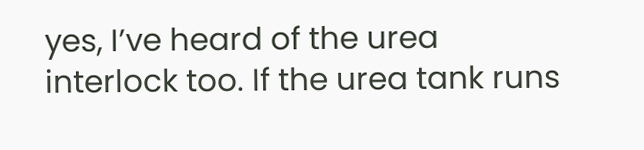yes, I’ve heard of the urea interlock too. If the urea tank runs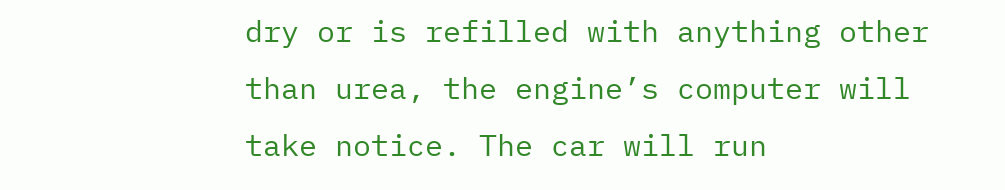dry or is refilled with anything other than urea, the engine’s computer will take notice. The car will run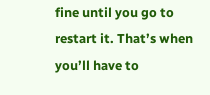fine until you go to restart it. That’s when you’ll have to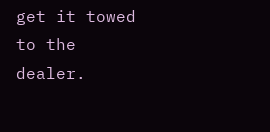get it towed to the dealer.